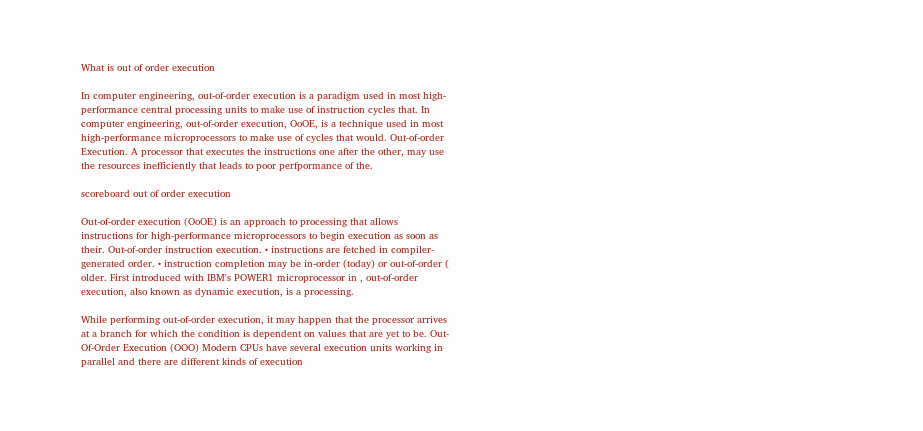What is out of order execution

In computer engineering, out-of-order execution is a paradigm used in most high- performance central processing units to make use of instruction cycles that. In computer engineering, out-of-order execution, OoOE, is a technique used in most high-performance microprocessors to make use of cycles that would. Out-of-order Execution. A processor that executes the instructions one after the other, may use the resources inefficiently that leads to poor perfpormance of the.

scoreboard out of order execution

Out-of-order execution (OoOE) is an approach to processing that allows instructions for high-performance microprocessors to begin execution as soon as their. Out-of-order instruction execution. • instructions are fetched in compiler- generated order. • instruction completion may be in-order (today) or out-of-order ( older. First introduced with IBM's POWER1 microprocessor in , out-of-order execution, also known as dynamic execution, is a processing.

While performing out-of-order execution, it may happen that the processor arrives at a branch for which the condition is dependent on values that are yet to be. Out-Of-Order Execution (OOO) Modern CPUs have several execution units working in parallel and there are different kinds of execution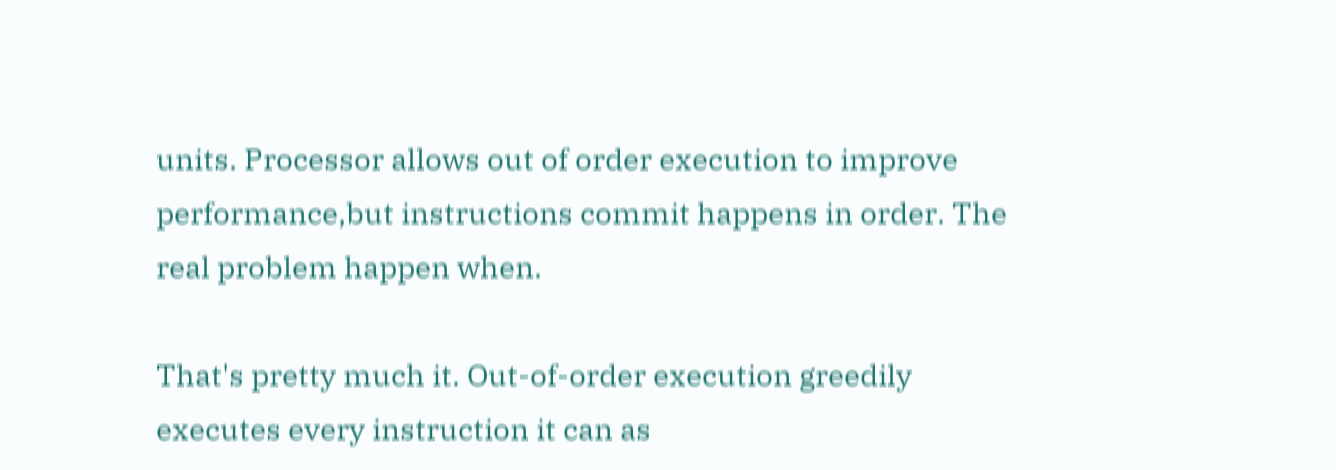units. Processor allows out of order execution to improve performance,but instructions commit happens in order. The real problem happen when.

That's pretty much it. Out-of-order execution greedily executes every instruction it can as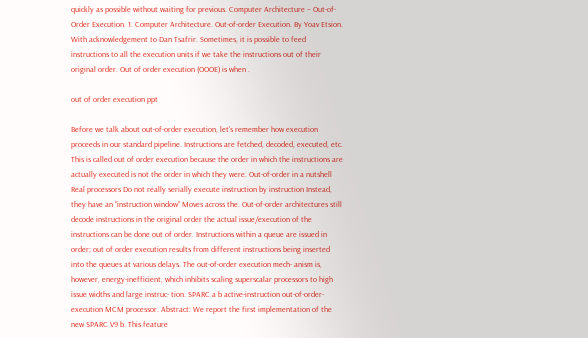quickly as possible without waiting for previous. Computer Architecture – Out-of-Order Execution. 1. Computer Architecture. Out-of-order Execution. By Yoav Etsion. With acknowledgement to Dan Tsafrir. Sometimes, it is possible to feed instructions to all the execution units if we take the instructions out of their original order. Out of order execution (OOOE) is when .

out of order execution ppt

Before we talk about out-of-order execution, let's remember how execution proceeds in our standard pipeline. Instructions are fetched, decoded, executed, etc. This is called out of order execution because the order in which the instructions are actually executed is not the order in which they were. Out-of-order in a nutshell Real processors Do not really serially execute instruction by instruction Instead, they have an “instruction window” Moves across the. Out-of-order architectures still decode instructions in the original order the actual issue/execution of the instructions can be done out of order. Instructions within a queue are issued in order; out of order execution results from different instructions being inserted into the queues at various delays. The out-of-order execution mech- anism is, however, energy-inefficient, which inhibits scaling superscalar processors to high issue widths and large instruc- tion. SPARC a b active-instruction out-of-order-execution MCM processor. Abstract: We report the first implementation of the new SPARC V9 b. This feature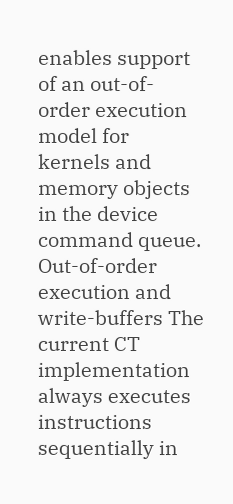enables support of an out-of-order execution model for kernels and memory objects in the device command queue. Out-of-order execution and write-buffers The current CT implementation always executes instructions sequentially in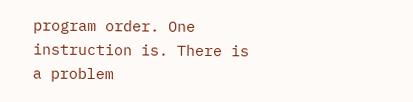program order. One instruction is. There is a problem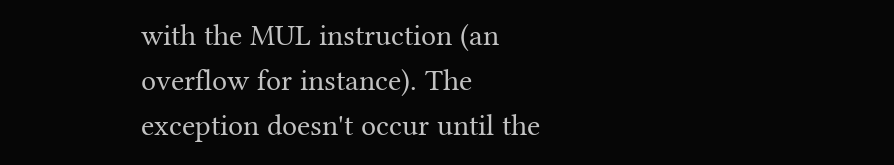with the MUL instruction (an overflow for instance). The exception doesn't occur until the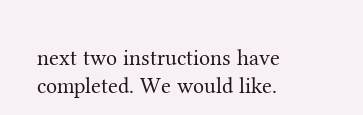next two instructions have completed. We would like.